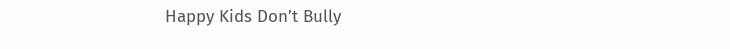Happy Kids Don’t Bully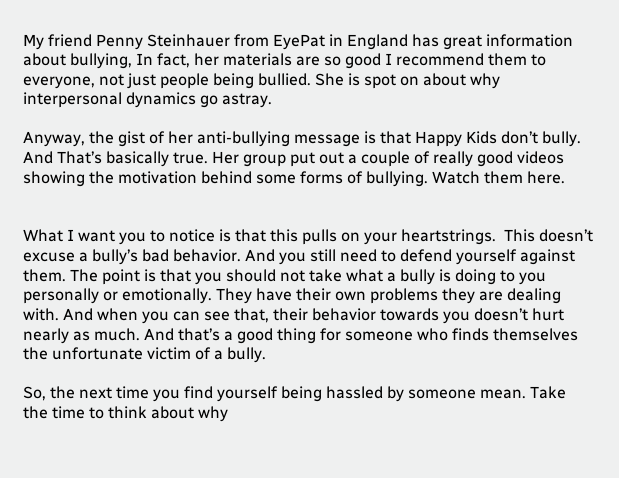My friend Penny Steinhauer from EyePat in England has great information about bullying, In fact, her materials are so good I recommend them to everyone, not just people being bullied. She is spot on about why interpersonal dynamics go astray.

Anyway, the gist of her anti-bullying message is that Happy Kids don’t bully.  And That’s basically true. Her group put out a couple of really good videos showing the motivation behind some forms of bullying. Watch them here.


What I want you to notice is that this pulls on your heartstrings.  This doesn’t excuse a bully’s bad behavior. And you still need to defend yourself against them. The point is that you should not take what a bully is doing to you personally or emotionally. They have their own problems they are dealing with. And when you can see that, their behavior towards you doesn’t hurt nearly as much. And that’s a good thing for someone who finds themselves the unfortunate victim of a bully.

So, the next time you find yourself being hassled by someone mean. Take the time to think about why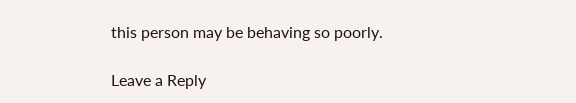this person may be behaving so poorly.

Leave a Reply